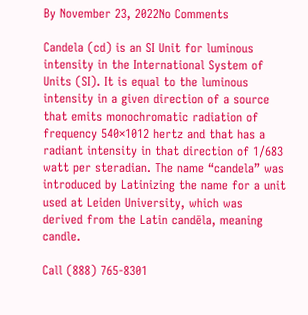By November 23, 2022No Comments

Candela (cd) is an SI Unit for luminous intensity in the International System of Units (SI). It is equal to the luminous intensity in a given direction of a source that emits monochromatic radiation of frequency 540×1012 hertz and that has a radiant intensity in that direction of 1/683 watt per steradian. The name “candela” was introduced by Latinizing the name for a unit used at Leiden University, which was derived from the Latin candēla, meaning candle.

Call (888) 765-8301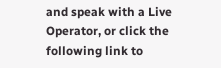and speak with a Live Operator, or click the following link to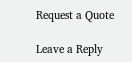Request a Quote

Leave a Reply